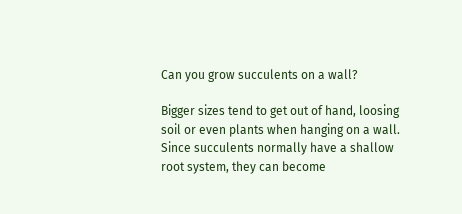Can you grow succulents on a wall?

Bigger sizes tend to get out of hand, loosing soil or even plants when hanging on a wall. Since succulents normally have a shallow root system, they can become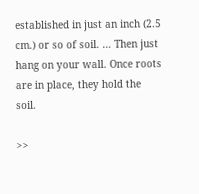established in just an inch (2.5 cm.) or so of soil. … Then just hang on your wall. Once roots are in place, they hold the soil.

>>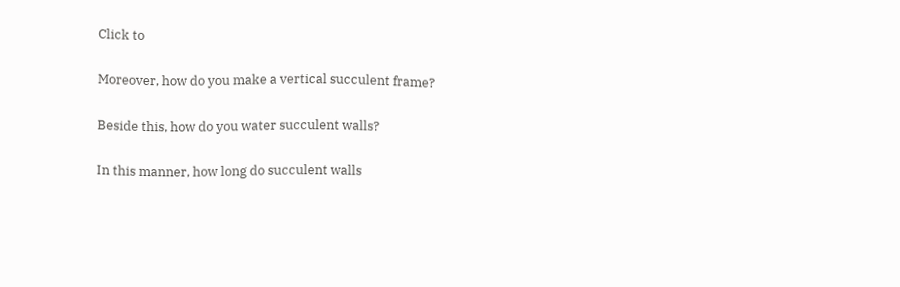Click to

Moreover, how do you make a vertical succulent frame?

Beside this, how do you water succulent walls?

In this manner, how long do succulent walls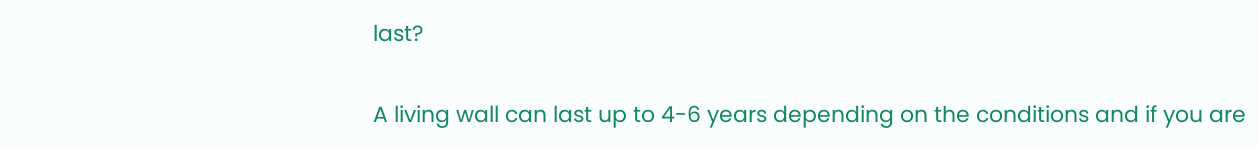last?

A living wall can last up to 4-6 years depending on the conditions and if you are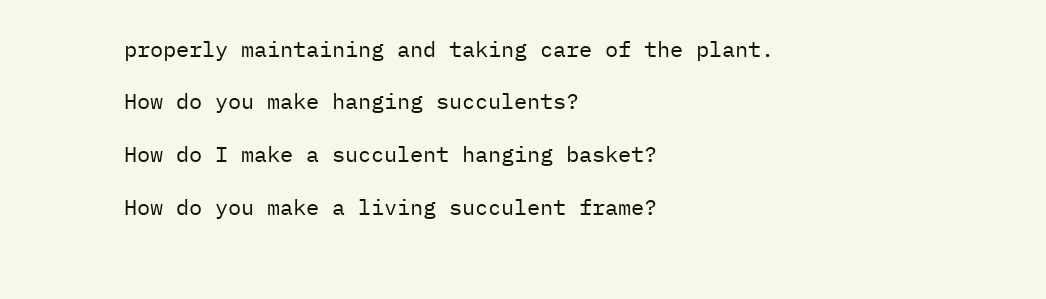properly maintaining and taking care of the plant.

How do you make hanging succulents?

How do I make a succulent hanging basket?

How do you make a living succulent frame?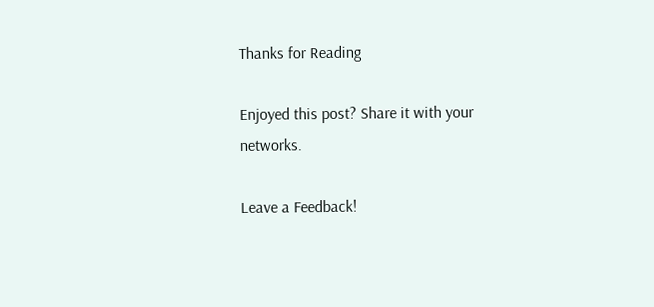Thanks for Reading

Enjoyed this post? Share it with your networks.

Leave a Feedback!